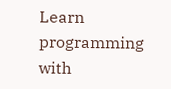Learn programming with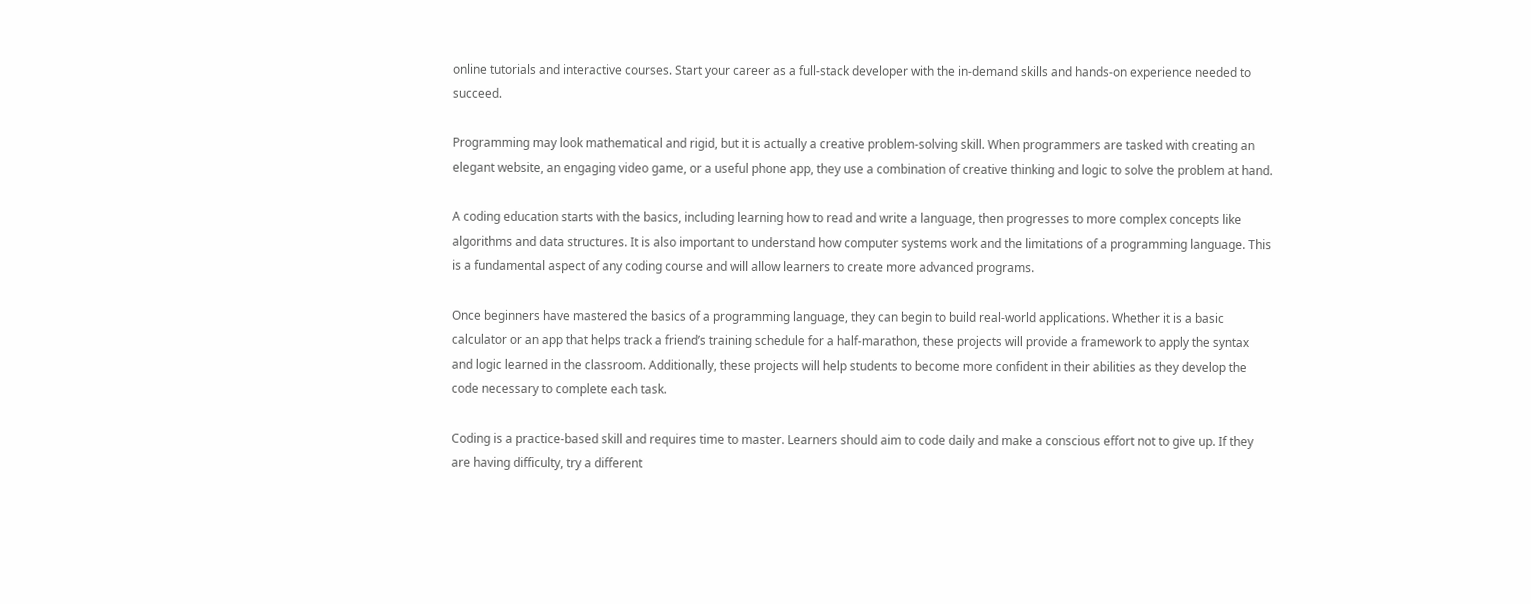online tutorials and interactive courses. Start your career as a full-stack developer with the in-demand skills and hands-on experience needed to succeed.

Programming may look mathematical and rigid, but it is actually a creative problem-solving skill. When programmers are tasked with creating an elegant website, an engaging video game, or a useful phone app, they use a combination of creative thinking and logic to solve the problem at hand.

A coding education starts with the basics, including learning how to read and write a language, then progresses to more complex concepts like algorithms and data structures. It is also important to understand how computer systems work and the limitations of a programming language. This is a fundamental aspect of any coding course and will allow learners to create more advanced programs.

Once beginners have mastered the basics of a programming language, they can begin to build real-world applications. Whether it is a basic calculator or an app that helps track a friend’s training schedule for a half-marathon, these projects will provide a framework to apply the syntax and logic learned in the classroom. Additionally, these projects will help students to become more confident in their abilities as they develop the code necessary to complete each task.

Coding is a practice-based skill and requires time to master. Learners should aim to code daily and make a conscious effort not to give up. If they are having difficulty, try a different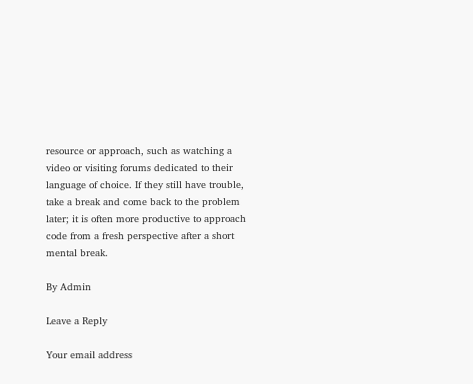resource or approach, such as watching a video or visiting forums dedicated to their language of choice. If they still have trouble, take a break and come back to the problem later; it is often more productive to approach code from a fresh perspective after a short mental break.

By Admin

Leave a Reply

Your email address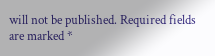will not be published. Required fields are marked *